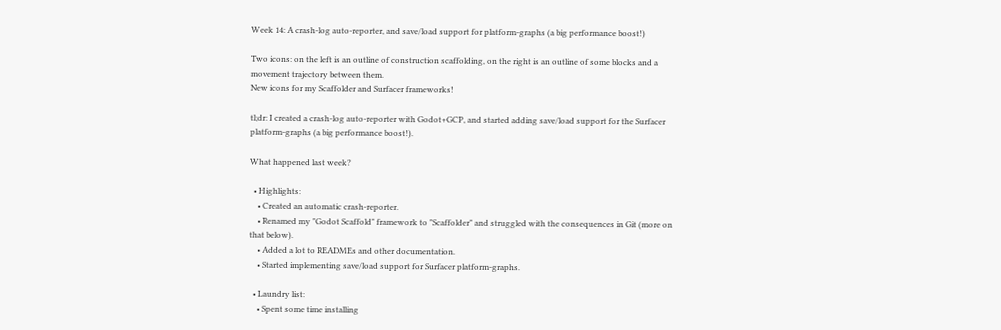Week 14: A crash-log auto-reporter, and save/load support for platform-graphs (a big performance boost!)

Two icons: on the left is an outline of construction scaffolding, on the right is an outline of some blocks and a movement trajectory between them.
New icons for my Scaffolder and Surfacer frameworks!

tl;dr: I created a crash-log auto-reporter with Godot+GCP, and started adding save/load support for the Surfacer platform-graphs (a big performance boost!).

What happened last week?

  • Highlights:
    • Created an automatic crash-reporter.
    • Renamed my "Godot Scaffold" framework to "Scaffolder" and struggled with the consequences in Git (more on that below).
    • Added a lot to READMEs and other documentation.
    • Started implementing save/load support for Surfacer platform-graphs.

  • Laundry list:
    • Spent some time installing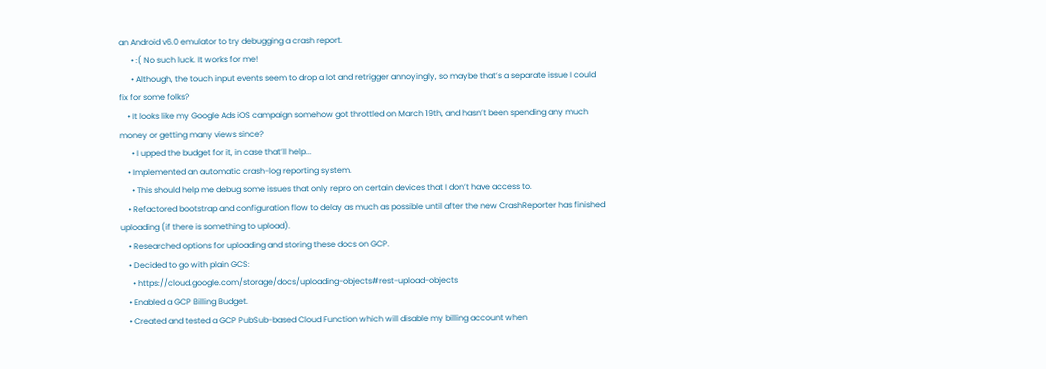an Android v6.0 emulator to try debugging a crash report.
      • :( No such luck. It works for me!
      • Although, the touch input events seem to drop a lot and retrigger annoyingly, so maybe that’s a separate issue I could fix for some folks?
    • It looks like my Google Ads iOS campaign somehow got throttled on March 19th, and hasn’t been spending any much money or getting many views since?
      • I upped the budget for it, in case that’ll help...
    • Implemented an automatic crash-log reporting system.
      • This should help me debug some issues that only repro on certain devices that I don’t have access to.
    • Refactored bootstrap and configuration flow to delay as much as possible until after the new CrashReporter has finished uploading (if there is something to upload).
    • Researched options for uploading and storing these docs on GCP.
    • Decided to go with plain GCS:
      • https://cloud.google.com/storage/docs/uploading-objects#rest-upload-objects
    • Enabled a GCP Billing Budget.
    • Created and tested a GCP PubSub-based Cloud Function which will disable my billing account when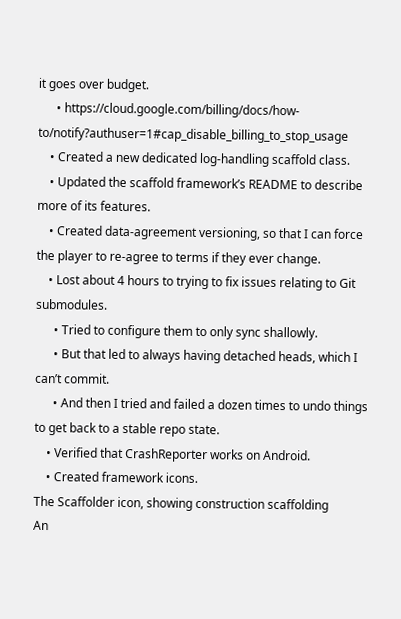it goes over budget.
      • https://cloud.google.com/billing/docs/how-to/notify?authuser=1#cap_disable_billing_to_stop_usage
    • Created a new dedicated log-handling scaffold class.
    • Updated the scaffold framework’s README to describe more of its features.
    • Created data-agreement versioning, so that I can force the player to re-agree to terms if they ever change.
    • Lost about 4 hours to trying to fix issues relating to Git submodules.
      • Tried to configure them to only sync shallowly.
      • But that led to always having detached heads, which I can’t commit.
      • And then I tried and failed a dozen times to undo things to get back to a stable repo state.
    • Verified that CrashReporter works on Android.
    • Created framework icons.
The Scaffolder icon, showing construction scaffolding
An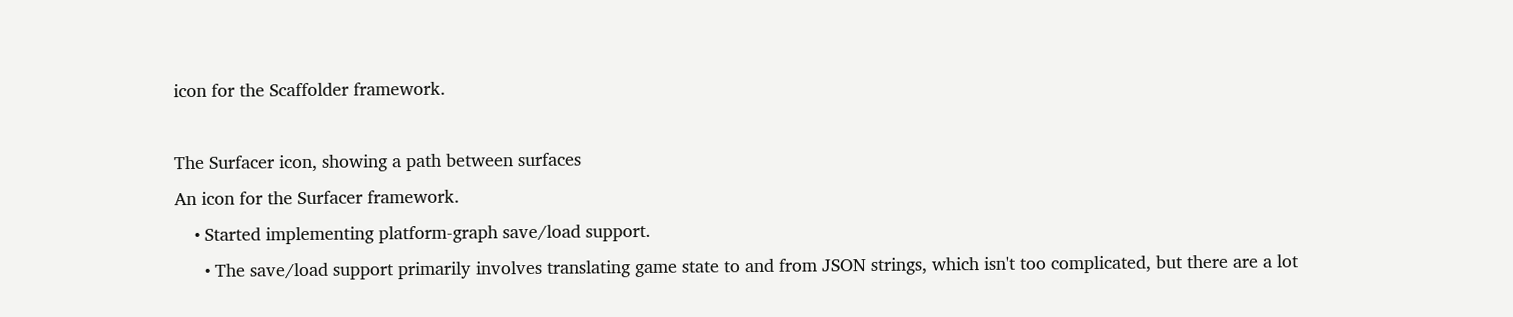icon for the Scaffolder framework.

The Surfacer icon, showing a path between surfaces
An icon for the Surfacer framework.
    • Started implementing platform-graph save/load support.
      • The save/load support primarily involves translating game state to and from JSON strings, which isn't too complicated, but there are a lot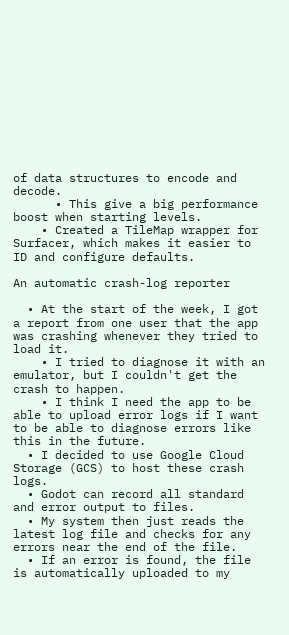of data structures to encode and decode.
      • This give a big performance boost when starting levels.
    • Created a TileMap wrapper for Surfacer, which makes it easier to ID and configure defaults.

An automatic crash-log reporter

  • At the start of the week, I got a report from one user that the app was crashing whenever they tried to load it.
    • I tried to diagnose it with an emulator, but I couldn't get the crash to happen.
    • I think I need the app to be able to upload error logs if I want to be able to diagnose errors like this in the future.
  • I decided to use Google Cloud Storage (GCS) to host these crash logs.
  • Godot can record all standard and error output to files.
  • My system then just reads the latest log file and checks for any errors near the end of the file.
  • If an error is found, the file is automatically uploaded to my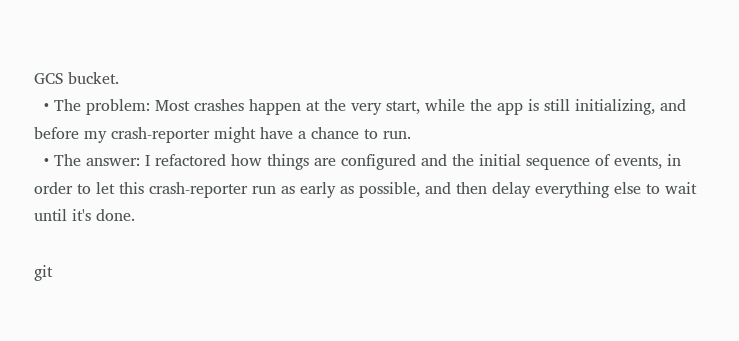GCS bucket.
  • The problem: Most crashes happen at the very start, while the app is still initializing, and before my crash-reporter might have a chance to run.
  • The answer: I refactored how things are configured and the initial sequence of events, in order to let this crash-reporter run as early as possible, and then delay everything else to wait until it's done.

git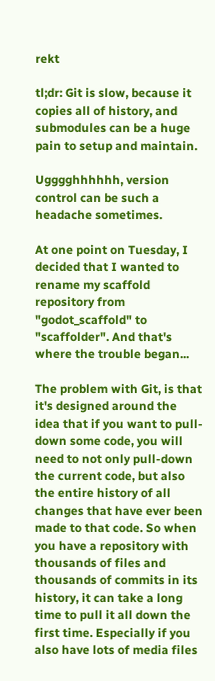rekt

tl;dr: Git is slow, because it copies all of history, and submodules can be a huge pain to setup and maintain.

Ugggghhhhhh, version control can be such a headache sometimes.

At one point on Tuesday, I decided that I wanted to rename my scaffold repository from "godot_scaffold" to "scaffolder". And that's where the trouble began...

The problem with Git, is that it's designed around the idea that if you want to pull-down some code, you will need to not only pull-down the current code, but also the entire history of all changes that have ever been made to that code. So when you have a repository with thousands of files and thousands of commits in its history, it can take a long time to pull it all down the first time. Especially if you also have lots of media files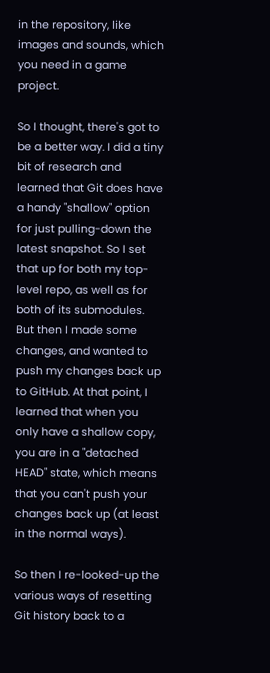in the repository, like images and sounds, which you need in a game project.

So I thought, there's got to be a better way. I did a tiny bit of research and learned that Git does have a handy "shallow" option for just pulling-down the latest snapshot. So I set that up for both my top-level repo, as well as for both of its submodules. But then I made some changes, and wanted to push my changes back up to GitHub. At that point, I learned that when you only have a shallow copy, you are in a "detached HEAD" state, which means that you can't push your changes back up (at least in the normal ways).

So then I re-looked-up the various ways of resetting Git history back to a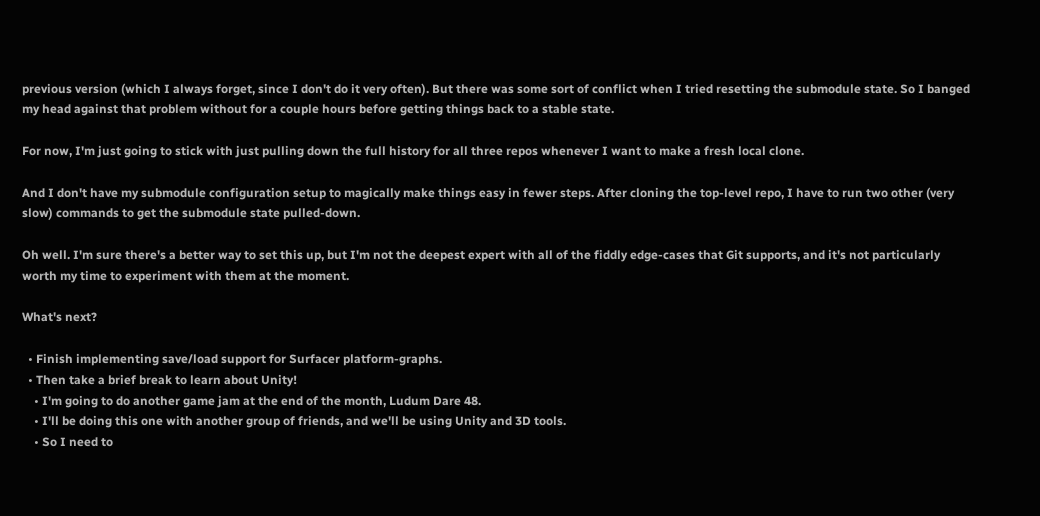previous version (which I always forget, since I don't do it very often). But there was some sort of conflict when I tried resetting the submodule state. So I banged my head against that problem without for a couple hours before getting things back to a stable state.

For now, I'm just going to stick with just pulling down the full history for all three repos whenever I want to make a fresh local clone.

And I don't have my submodule configuration setup to magically make things easy in fewer steps. After cloning the top-level repo, I have to run two other (very slow) commands to get the submodule state pulled-down.

Oh well. I'm sure there's a better way to set this up, but I'm not the deepest expert with all of the fiddly edge-cases that Git supports, and it's not particularly worth my time to experiment with them at the moment.

What's next?

  • Finish implementing save/load support for Surfacer platform-graphs.
  • Then take a brief break to learn about Unity!
    • I'm going to do another game jam at the end of the month, Ludum Dare 48.
    • I'll be doing this one with another group of friends, and we'll be using Unity and 3D tools.
    • So I need to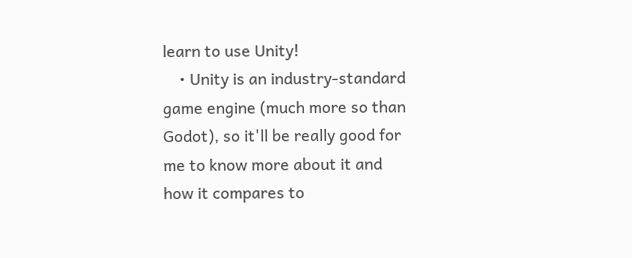learn to use Unity!
    • Unity is an industry-standard game engine (much more so than Godot), so it'll be really good for me to know more about it and how it compares to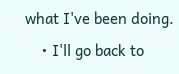what I've been doing.
    • I'll go back to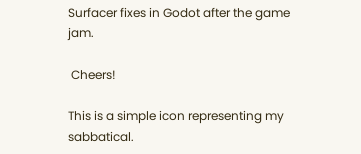Surfacer fixes in Godot after the game jam.

 Cheers!

This is a simple icon representing my sabbatical.